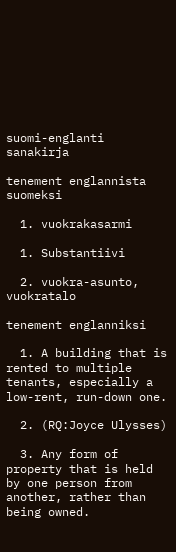suomi-englanti sanakirja

tenement englannista suomeksi

  1. vuokrakasarmi

  1. Substantiivi

  2. vuokra-asunto, vuokratalo

tenement englanniksi

  1. A building that is rented to multiple tenants, especially a low-rent, run-down one.

  2. (RQ:Joyce Ulysses)

  3. Any form of property that is held by one person from another, rather than being owned.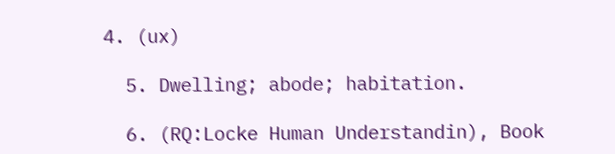4. (ux)

  5. Dwelling; abode; habitation.

  6. (RQ:Locke Human Understandin), Book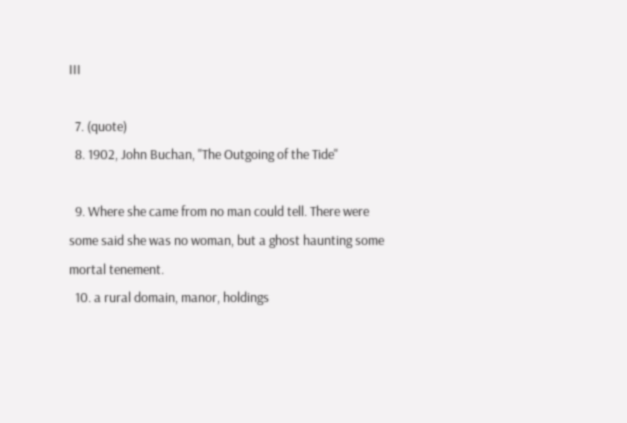III

  7. (quote)
  8. 1902, John Buchan, ''The Outgoing of the Tide''

  9. Where she came from no man could tell. There were some said she was no woman, but a ghost haunting some mortal tenement.
  10. a rural domain, manor, holdings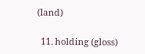(land)

  11. holding (gloss)